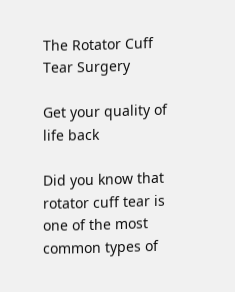The Rotator Cuff Tear Surgery

Get your quality of life back

Did you know that rotator cuff tear is one of the most common types of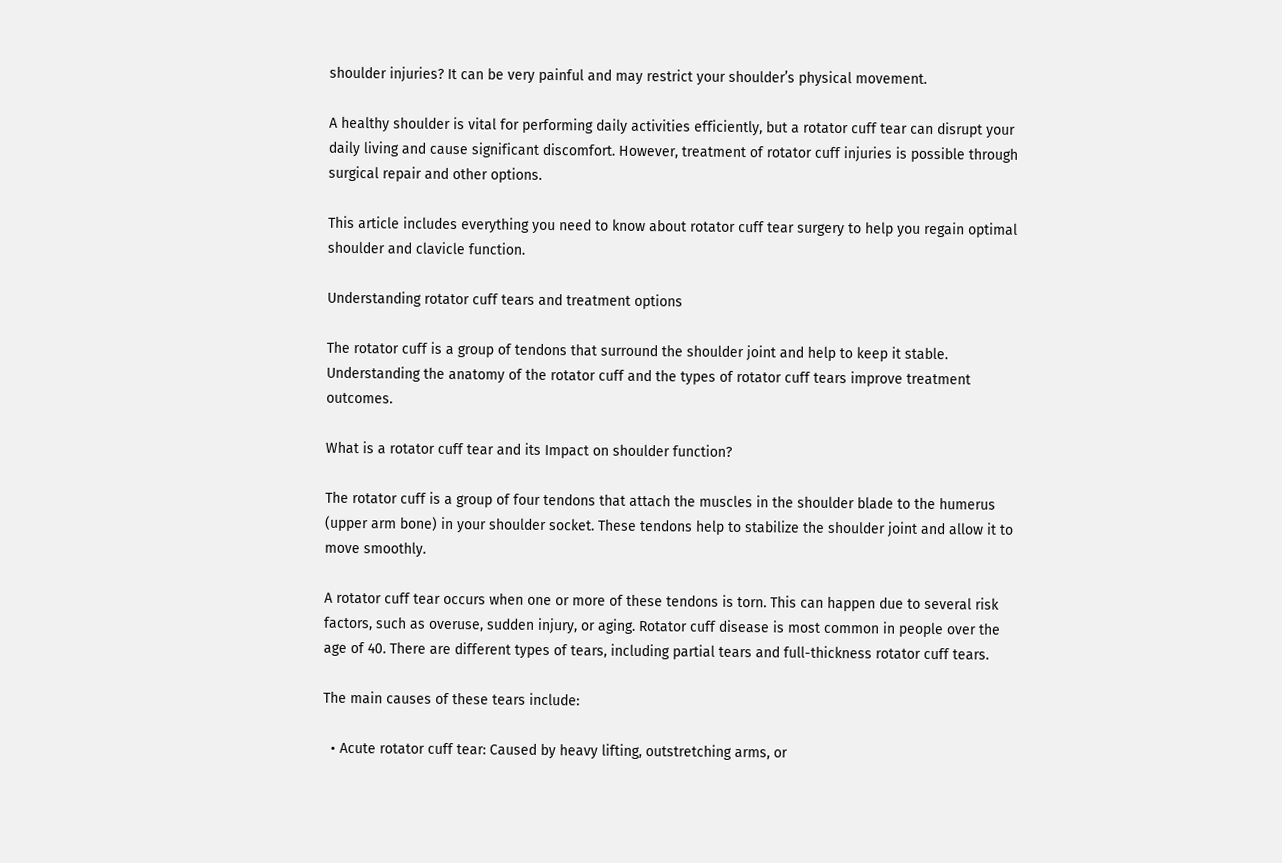shoulder injuries? It can be very painful and may restrict your shoulder’s physical movement.

A healthy shoulder is vital for performing daily activities efficiently, but a rotator cuff tear can disrupt your daily living and cause significant discomfort. However, treatment of rotator cuff injuries is possible through surgical repair and other options.

This article includes everything you need to know about rotator cuff tear surgery to help you regain optimal shoulder and clavicle function.

Understanding rotator cuff tears and treatment options

The rotator cuff is a group of tendons that surround the shoulder joint and help to keep it stable. Understanding the anatomy of the rotator cuff and the types of rotator cuff tears improve treatment outcomes.

What is a rotator cuff tear and its Impact on shoulder function?

The rotator cuff is a group of four tendons that attach the muscles in the shoulder blade to the humerus (upper arm bone) in your shoulder socket. These tendons help to stabilize the shoulder joint and allow it to move smoothly.

A rotator cuff tear occurs when one or more of these tendons is torn. This can happen due to several risk factors, such as overuse, sudden injury, or aging. Rotator cuff disease is most common in people over the age of 40. There are different types of tears, including partial tears and full-thickness rotator cuff tears.

The main causes of these tears include:

  • Acute rotator cuff tear: Caused by heavy lifting, outstretching arms, or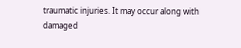traumatic injuries. It may occur along with damaged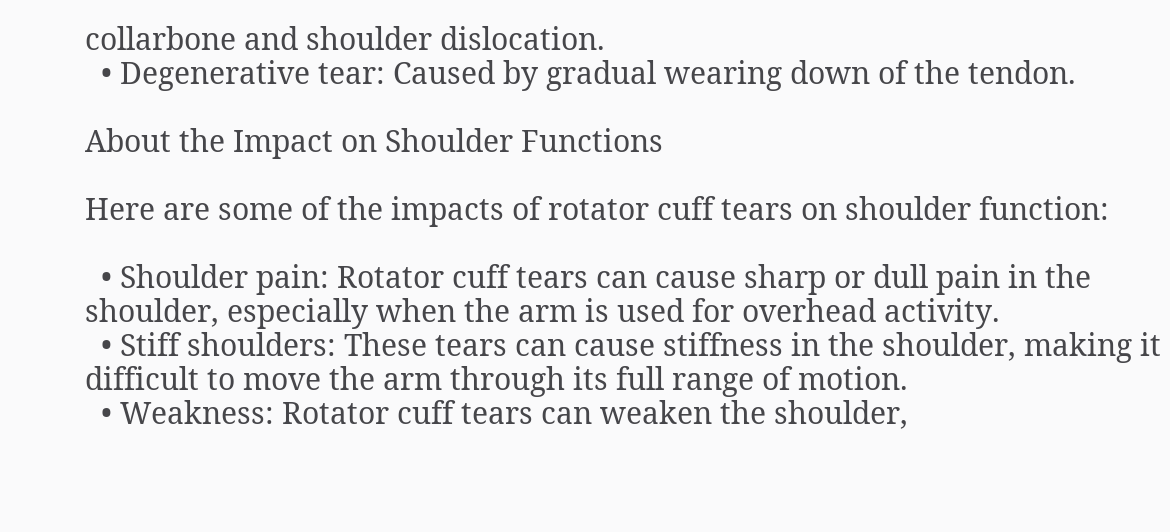collarbone and shoulder dislocation.
  • Degenerative tear: Caused by gradual wearing down of the tendon.

About the Impact on Shoulder Functions

Here are some of the impacts of rotator cuff tears on shoulder function:

  • Shoulder pain: Rotator cuff tears can cause sharp or dull pain in the shoulder, especially when the arm is used for overhead activity.
  • Stiff shoulders: These tears can cause stiffness in the shoulder, making it difficult to move the arm through its full range of motion.
  • Weakness: Rotator cuff tears can weaken the shoulder,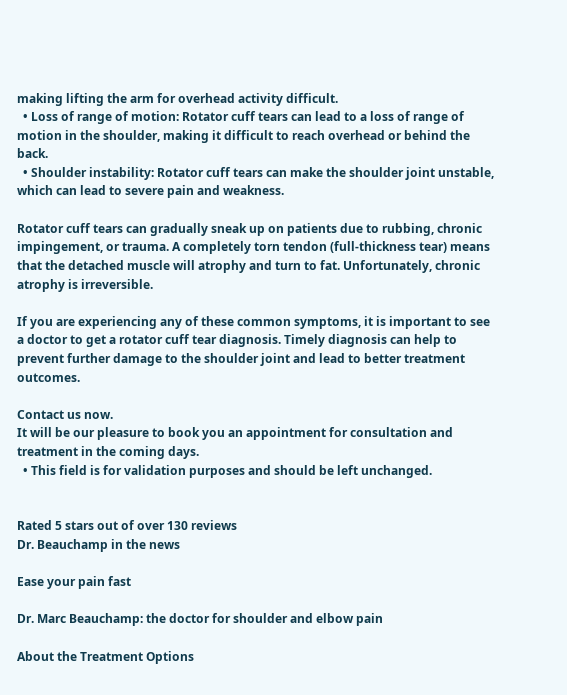making lifting the arm for overhead activity difficult.
  • Loss of range of motion: Rotator cuff tears can lead to a loss of range of motion in the shoulder, making it difficult to reach overhead or behind the back.
  • Shoulder instability: Rotator cuff tears can make the shoulder joint unstable, which can lead to severe pain and weakness.

Rotator cuff tears can gradually sneak up on patients due to rubbing, chronic impingement, or trauma. A completely torn tendon (full-thickness tear) means that the detached muscle will atrophy and turn to fat. Unfortunately, chronic atrophy is irreversible.

If you are experiencing any of these common symptoms, it is important to see a doctor to get a rotator cuff tear diagnosis. Timely diagnosis can help to prevent further damage to the shoulder joint and lead to better treatment outcomes.

Contact us now.
It will be our pleasure to book you an appointment for consultation and treatment in the coming days.
  • This field is for validation purposes and should be left unchanged.


Rated 5 stars out of over 130 reviews
Dr. Beauchamp in the news

Ease your pain fast

Dr. Marc Beauchamp: the doctor for shoulder and elbow pain

About the Treatment Options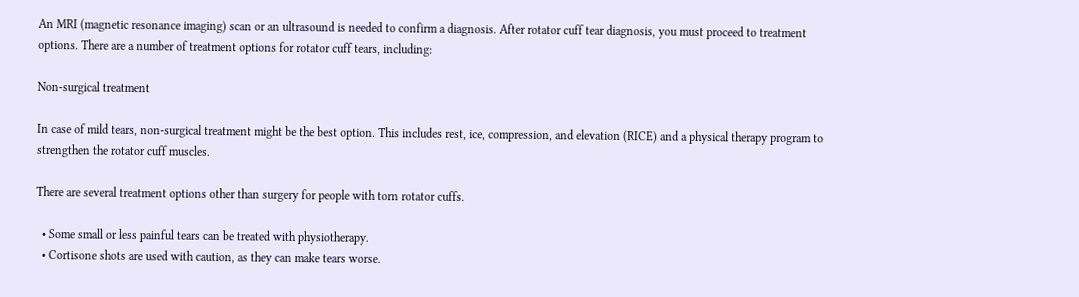An MRI (magnetic resonance imaging) scan or an ultrasound is needed to confirm a diagnosis. After rotator cuff tear diagnosis, you must proceed to treatment options. There are a number of treatment options for rotator cuff tears, including:

Non-surgical treatment

In case of mild tears, non-surgical treatment might be the best option. This includes rest, ice, compression, and elevation (RICE) and a physical therapy program to strengthen the rotator cuff muscles.

There are several treatment options other than surgery for people with torn rotator cuffs.

  • Some small or less painful tears can be treated with physiotherapy.
  • Cortisone shots are used with caution, as they can make tears worse.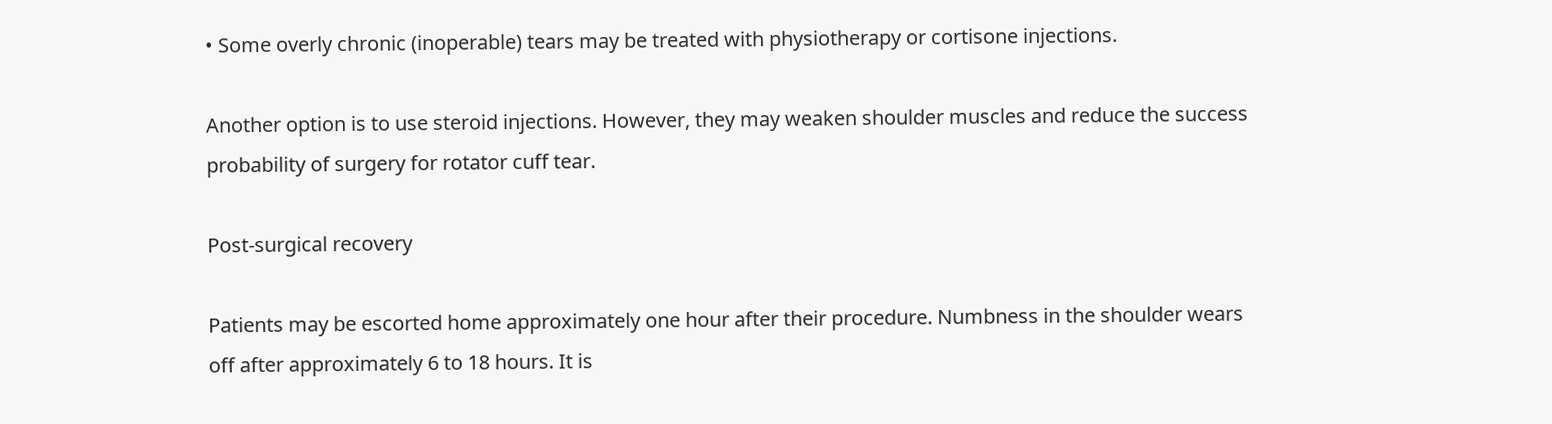• Some overly chronic (inoperable) tears may be treated with physiotherapy or cortisone injections.

Another option is to use steroid injections. However, they may weaken shoulder muscles and reduce the success probability of surgery for rotator cuff tear.

Post-surgical recovery

Patients may be escorted home approximately one hour after their procedure. Numbness in the shoulder wears off after approximately 6 to 18 hours. It is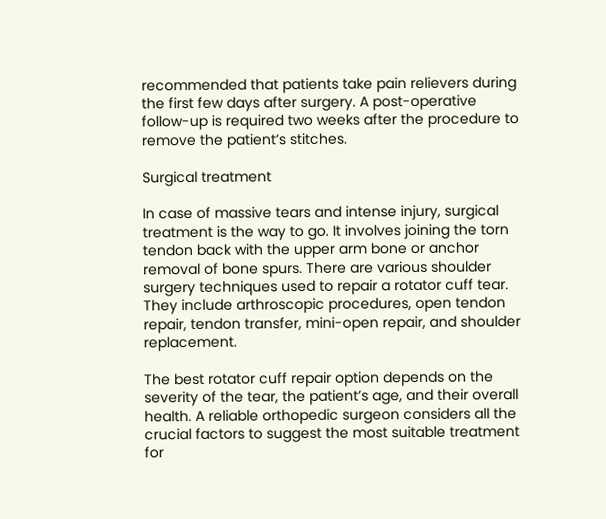recommended that patients take pain relievers during the first few days after surgery. A post-operative follow-up is required two weeks after the procedure to remove the patient’s stitches.

Surgical treatment

In case of massive tears and intense injury, surgical treatment is the way to go. It involves joining the torn tendon back with the upper arm bone or anchor removal of bone spurs. There are various shoulder surgery techniques used to repair a rotator cuff tear. They include arthroscopic procedures, open tendon repair, tendon transfer, mini-open repair, and shoulder replacement.

The best rotator cuff repair option depends on the severity of the tear, the patient’s age, and their overall health. A reliable orthopedic surgeon considers all the crucial factors to suggest the most suitable treatment for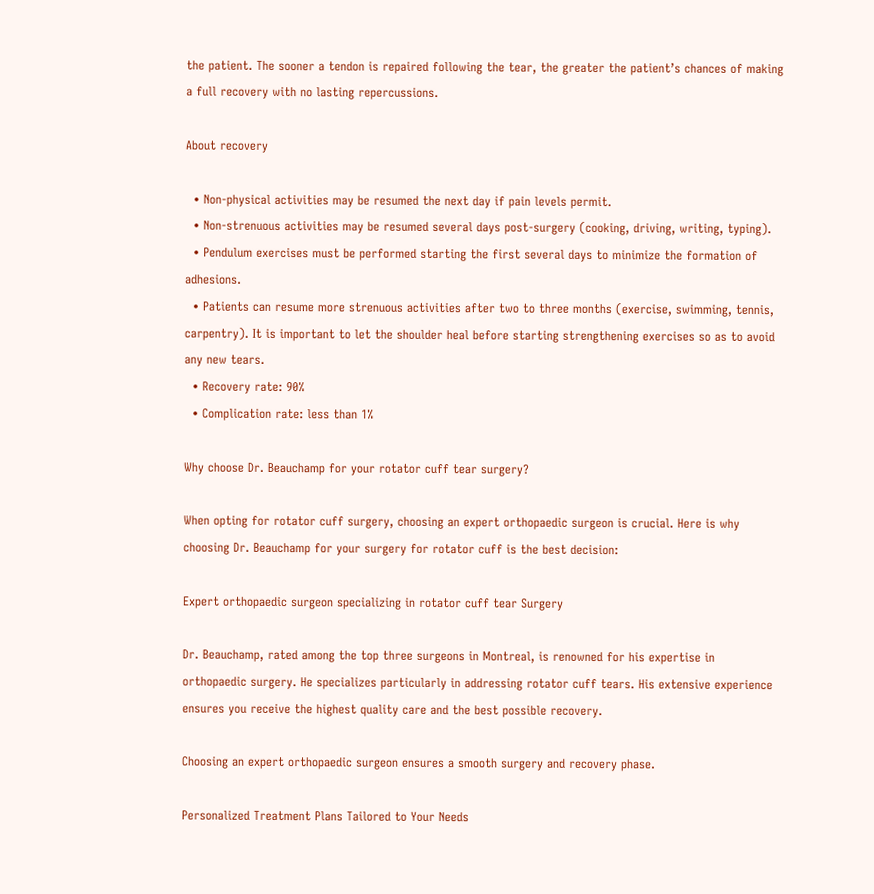the patient. The sooner a tendon is repaired following the tear, the greater the patient’s chances of making a full recovery with no lasting repercussions.

About recovery

  • Non-physical activities may be resumed the next day if pain levels permit.
  • Non-strenuous activities may be resumed several days post-surgery (cooking, driving, writing, typing).
  • Pendulum exercises must be performed starting the first several days to minimize the formation of adhesions.
  • Patients can resume more strenuous activities after two to three months (exercise, swimming, tennis, carpentry). It is important to let the shoulder heal before starting strengthening exercises so as to avoid any new tears.
  • Recovery rate: 90%
  • Complication rate: less than 1%

Why choose Dr. Beauchamp for your rotator cuff tear surgery?

When opting for rotator cuff surgery, choosing an expert orthopaedic surgeon is crucial. Here is why choosing Dr. Beauchamp for your surgery for rotator cuff is the best decision:

Expert orthopaedic surgeon specializing in rotator cuff tear Surgery

Dr. Beauchamp, rated among the top three surgeons in Montreal, is renowned for his expertise in orthopaedic surgery. He specializes particularly in addressing rotator cuff tears. His extensive experience ensures you receive the highest quality care and the best possible recovery.

Choosing an expert orthopaedic surgeon ensures a smooth surgery and recovery phase.

Personalized Treatment Plans Tailored to Your Needs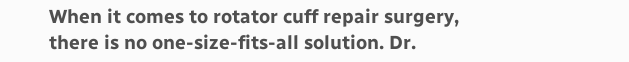When it comes to rotator cuff repair surgery, there is no one-size-fits-all solution. Dr.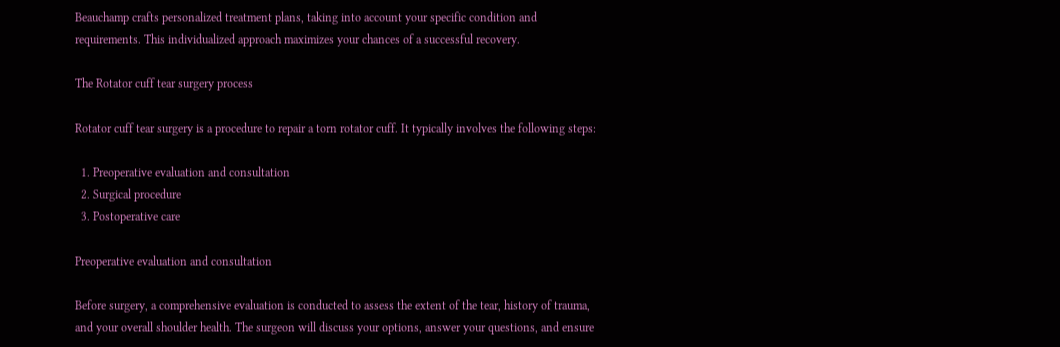Beauchamp crafts personalized treatment plans, taking into account your specific condition and requirements. This individualized approach maximizes your chances of a successful recovery.

The Rotator cuff tear surgery process

Rotator cuff tear surgery is a procedure to repair a torn rotator cuff. It typically involves the following steps:

  1. Preoperative evaluation and consultation
  2. Surgical procedure
  3. Postoperative care

Preoperative evaluation and consultation

Before surgery, a comprehensive evaluation is conducted to assess the extent of the tear, history of trauma, and your overall shoulder health. The surgeon will discuss your options, answer your questions, and ensure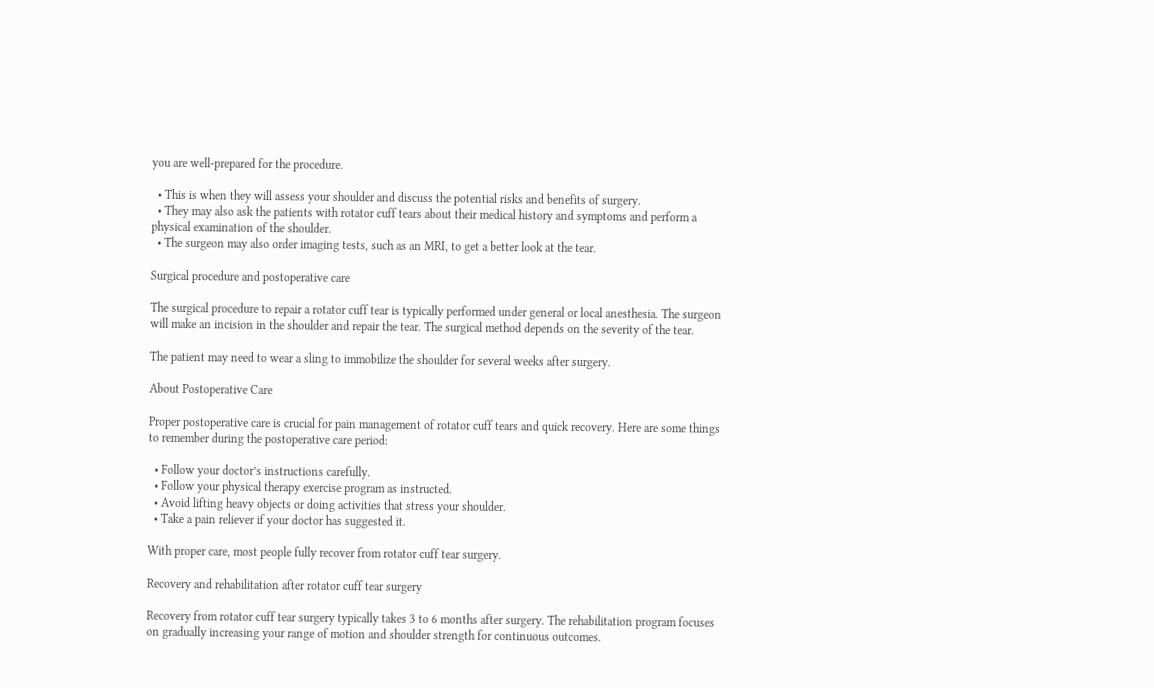you are well-prepared for the procedure.

  • This is when they will assess your shoulder and discuss the potential risks and benefits of surgery.
  • They may also ask the patients with rotator cuff tears about their medical history and symptoms and perform a physical examination of the shoulder.
  • The surgeon may also order imaging tests, such as an MRI, to get a better look at the tear.

Surgical procedure and postoperative care

The surgical procedure to repair a rotator cuff tear is typically performed under general or local anesthesia. The surgeon will make an incision in the shoulder and repair the tear. The surgical method depends on the severity of the tear.

The patient may need to wear a sling to immobilize the shoulder for several weeks after surgery.

About Postoperative Care

Proper postoperative care is crucial for pain management of rotator cuff tears and quick recovery. Here are some things to remember during the postoperative care period:

  • Follow your doctor’s instructions carefully.
  • Follow your physical therapy exercise program as instructed.
  • Avoid lifting heavy objects or doing activities that stress your shoulder.
  • Take a pain reliever if your doctor has suggested it.

With proper care, most people fully recover from rotator cuff tear surgery.

Recovery and rehabilitation after rotator cuff tear surgery

Recovery from rotator cuff tear surgery typically takes 3 to 6 months after surgery. The rehabilitation program focuses on gradually increasing your range of motion and shoulder strength for continuous outcomes.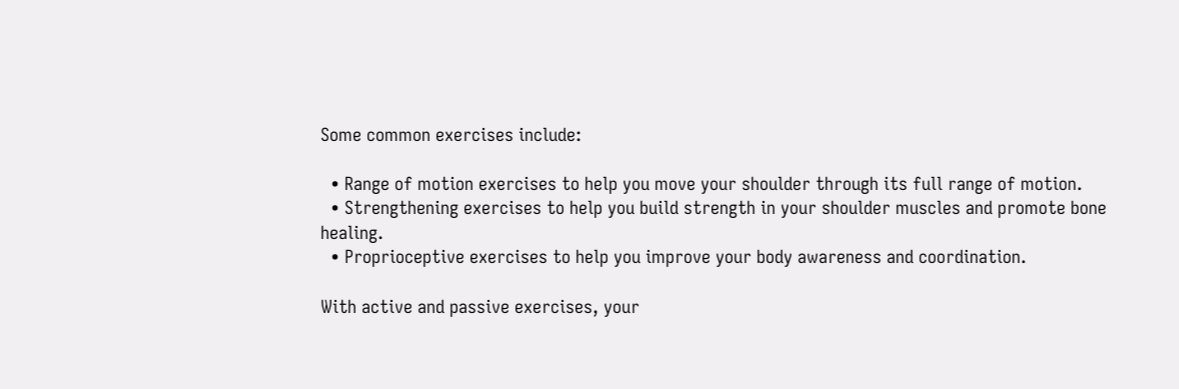Some common exercises include:

  • Range of motion exercises to help you move your shoulder through its full range of motion.
  • Strengthening exercises to help you build strength in your shoulder muscles and promote bone healing.
  • Proprioceptive exercises to help you improve your body awareness and coordination.

With active and passive exercises, your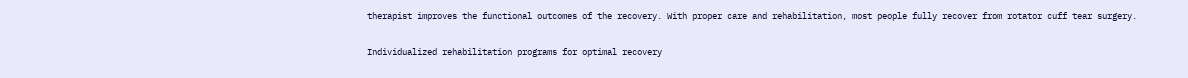therapist improves the functional outcomes of the recovery. With proper care and rehabilitation, most people fully recover from rotator cuff tear surgery.

Individualized rehabilitation programs for optimal recovery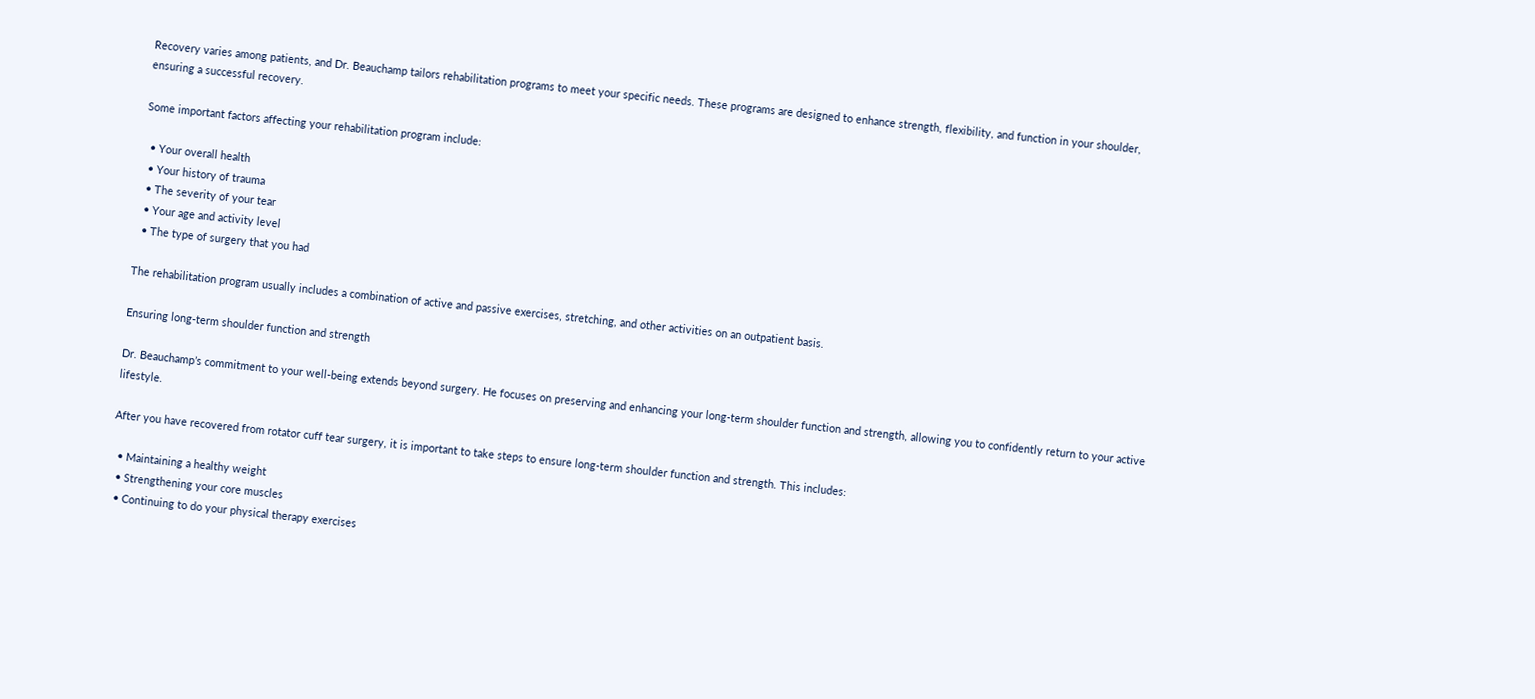Recovery varies among patients, and Dr. Beauchamp tailors rehabilitation programs to meet your specific needs. These programs are designed to enhance strength, flexibility, and function in your shoulder, ensuring a successful recovery.

Some important factors affecting your rehabilitation program include:

  • Your overall health
  • Your history of trauma
  • The severity of your tear
  • Your age and activity level
  • The type of surgery that you had

The rehabilitation program usually includes a combination of active and passive exercises, stretching, and other activities on an outpatient basis.

Ensuring long-term shoulder function and strength

Dr. Beauchamp’s commitment to your well-being extends beyond surgery. He focuses on preserving and enhancing your long-term shoulder function and strength, allowing you to confidently return to your active lifestyle.

After you have recovered from rotator cuff tear surgery, it is important to take steps to ensure long-term shoulder function and strength. This includes:

  • Maintaining a healthy weight
  • Strengthening your core muscles
  • Continuing to do your physical therapy exercises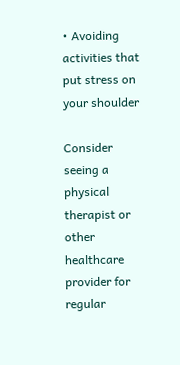• Avoiding activities that put stress on your shoulder

Consider seeing a physical therapist or other healthcare provider for regular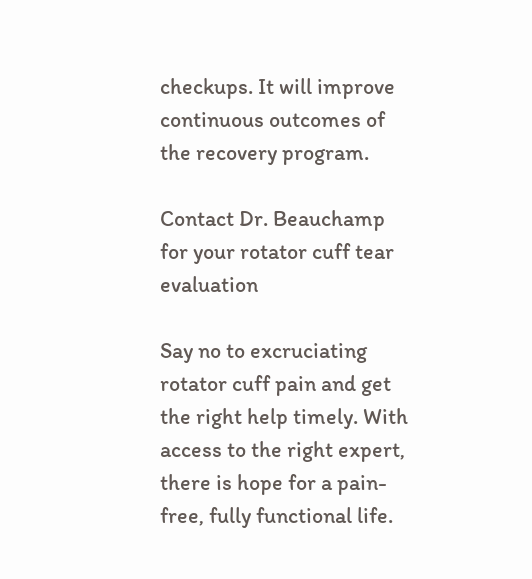checkups. It will improve continuous outcomes of the recovery program.

Contact Dr. Beauchamp for your rotator cuff tear evaluation

Say no to excruciating rotator cuff pain and get the right help timely. With access to the right expert, there is hope for a pain-free, fully functional life.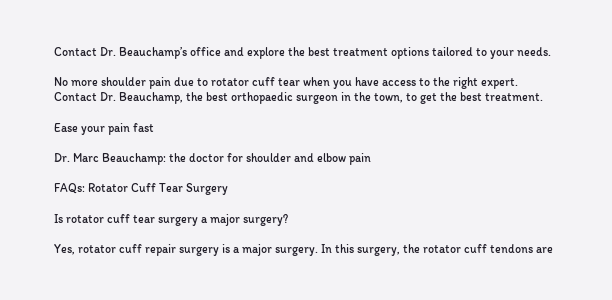Contact Dr. Beauchamp’s office and explore the best treatment options tailored to your needs.

No more shoulder pain due to rotator cuff tear when you have access to the right expert. Contact Dr. Beauchamp, the best orthopaedic surgeon in the town, to get the best treatment.

Ease your pain fast

Dr. Marc Beauchamp: the doctor for shoulder and elbow pain

FAQs: Rotator Cuff Tear Surgery

Is rotator cuff tear surgery a major surgery?

Yes, rotator cuff repair surgery is a major surgery. In this surgery, the rotator cuff tendons are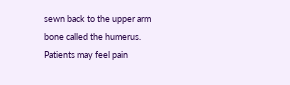sewn back to the upper arm bone called the humerus. Patients may feel pain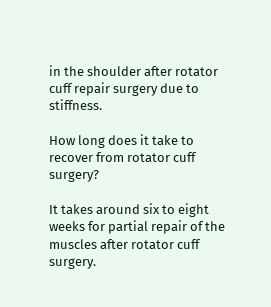in the shoulder after rotator cuff repair surgery due to stiffness.

How long does it take to recover from rotator cuff surgery?

It takes around six to eight weeks for partial repair of the muscles after rotator cuff surgery.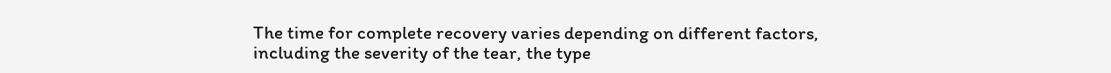The time for complete recovery varies depending on different factors, including the severity of the tear, the type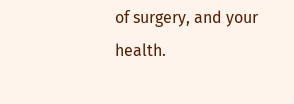of surgery, and your health.